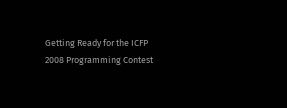Getting Ready for the ICFP 2008 Programming Contest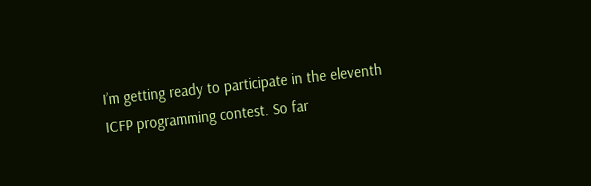I’m getting ready to participate in the eleventh ICFP programming contest. So far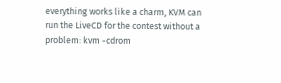everything works like a charm, KVM can run the LiveCD for the contest without a problem: kvm -cdrom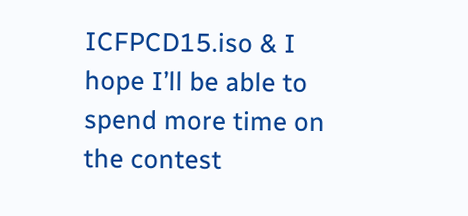ICFPCD15.iso & I hope I’ll be able to spend more time on the contest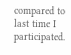compared to last time I participated.